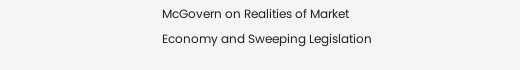McGovern on Realities of Market Economy and Sweeping Legislation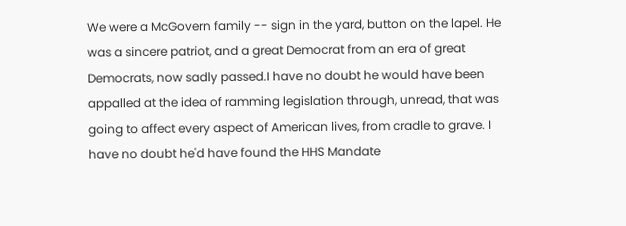We were a McGovern family -- sign in the yard, button on the lapel. He was a sincere patriot, and a great Democrat from an era of great Democrats, now sadly passed.I have no doubt he would have been appalled at the idea of ramming legislation through, unread, that was going to affect every aspect of American lives, from cradle to grave. I have no doubt he'd have found the HHS Mandate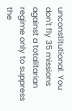unconstitutional. You don't fly 35 missions against a totalitarian regime only to suppress the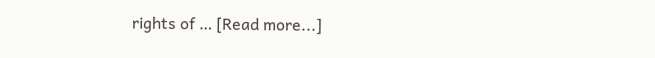rights of … [Read more...]